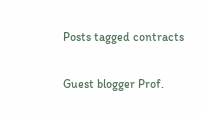Posts tagged contracts

Guest blogger Prof.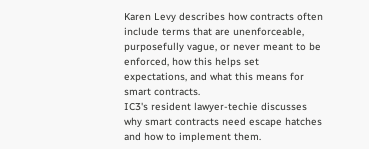Karen Levy describes how contracts often include terms that are unenforceable, purposefully vague, or never meant to be enforced, how this helps set expectations, and what this means for smart contracts.
IC3's resident lawyer-techie discusses why smart contracts need escape hatches and how to implement them.